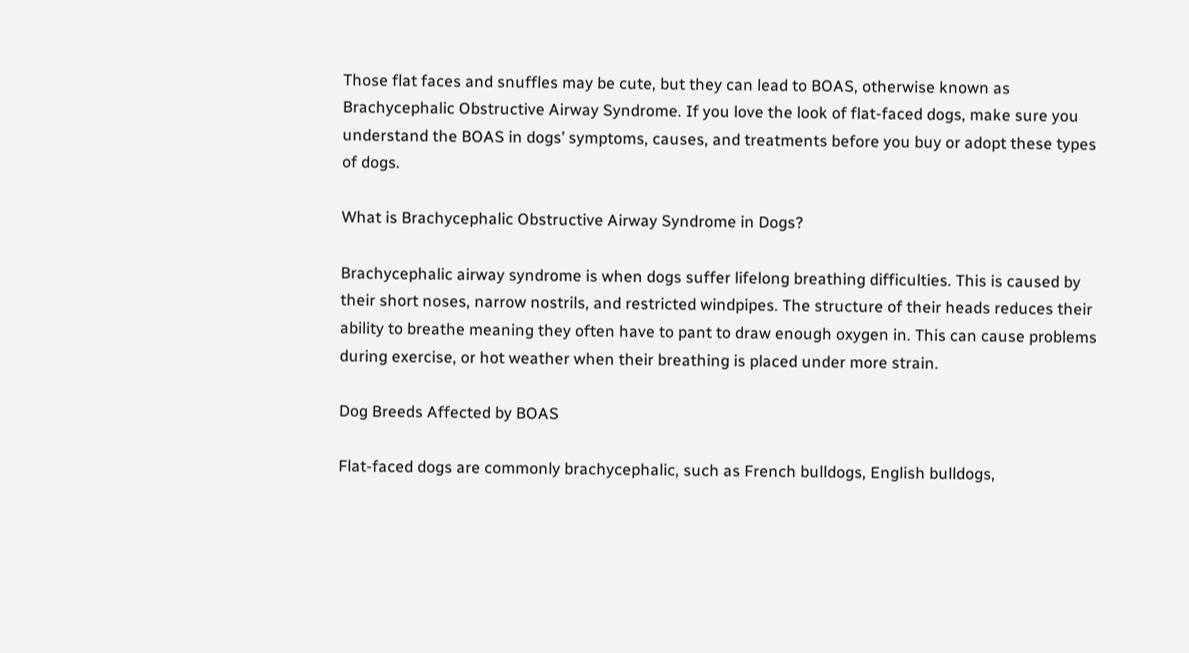Those flat faces and snuffles may be cute, but they can lead to BOAS, otherwise known as Brachycephalic Obstructive Airway Syndrome. If you love the look of flat-faced dogs, make sure you understand the BOAS in dogs’ symptoms, causes, and treatments before you buy or adopt these types of dogs.

What is Brachycephalic Obstructive Airway Syndrome in Dogs?

Brachycephalic airway syndrome is when dogs suffer lifelong breathing difficulties. This is caused by their short noses, narrow nostrils, and restricted windpipes. The structure of their heads reduces their ability to breathe meaning they often have to pant to draw enough oxygen in. This can cause problems during exercise, or hot weather when their breathing is placed under more strain.

Dog Breeds Affected by BOAS

Flat-faced dogs are commonly brachycephalic, such as French bulldogs, English bulldogs,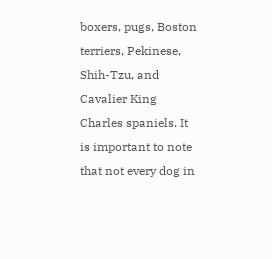boxers, pugs, Boston terriers, Pekinese, Shih-Tzu, and Cavalier King Charles spaniels. It is important to note that not every dog in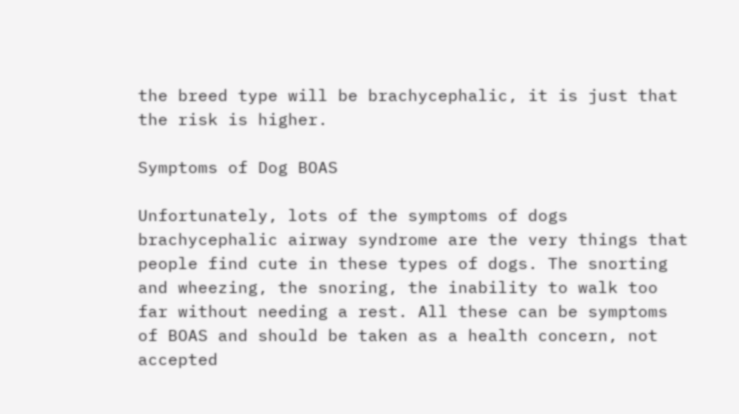the breed type will be brachycephalic, it is just that the risk is higher.

Symptoms of Dog BOAS

Unfortunately, lots of the symptoms of dogs brachycephalic airway syndrome are the very things that people find cute in these types of dogs. The snorting and wheezing, the snoring, the inability to walk too far without needing a rest. All these can be symptoms of BOAS and should be taken as a health concern, not accepted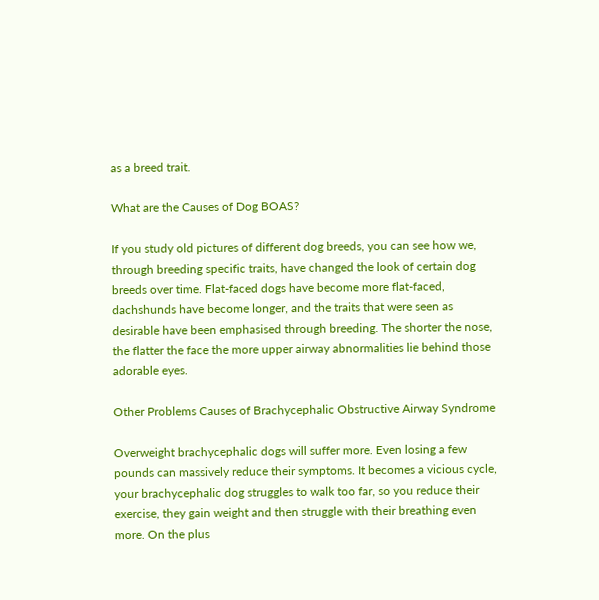as a breed trait.

What are the Causes of Dog BOAS?

If you study old pictures of different dog breeds, you can see how we, through breeding specific traits, have changed the look of certain dog breeds over time. Flat-faced dogs have become more flat-faced, dachshunds have become longer, and the traits that were seen as desirable have been emphasised through breeding. The shorter the nose, the flatter the face the more upper airway abnormalities lie behind those adorable eyes.

Other Problems Causes of Brachycephalic Obstructive Airway Syndrome

Overweight brachycephalic dogs will suffer more. Even losing a few pounds can massively reduce their symptoms. It becomes a vicious cycle, your brachycephalic dog struggles to walk too far, so you reduce their exercise, they gain weight and then struggle with their breathing even more. On the plus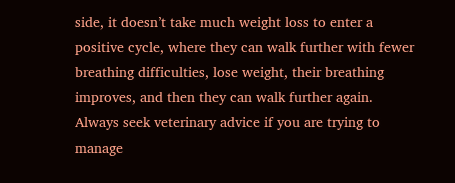side, it doesn’t take much weight loss to enter a positive cycle, where they can walk further with fewer breathing difficulties, lose weight, their breathing improves, and then they can walk further again. Always seek veterinary advice if you are trying to manage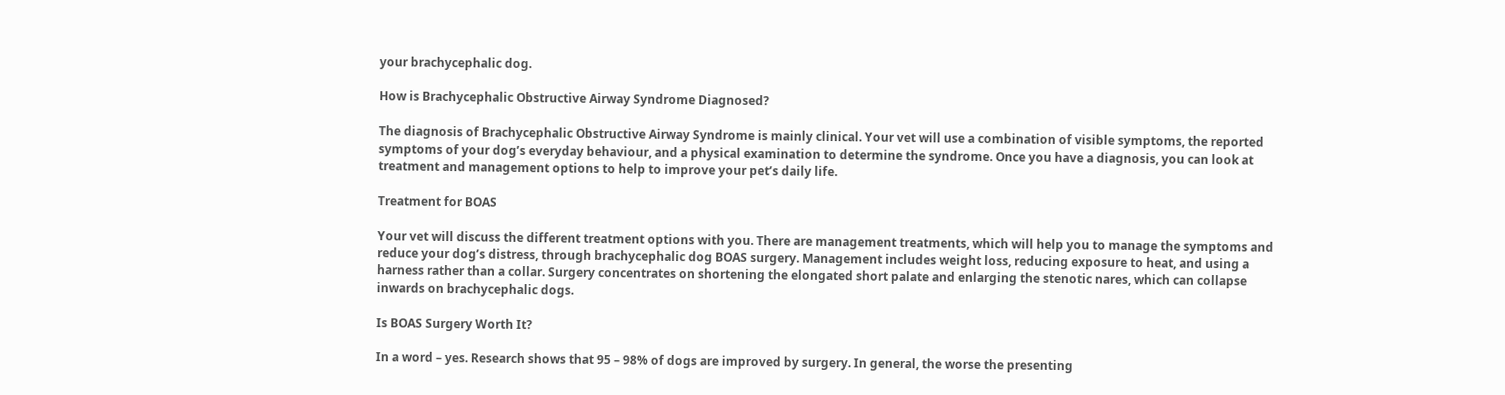your brachycephalic dog.

How is Brachycephalic Obstructive Airway Syndrome Diagnosed?

The diagnosis of Brachycephalic Obstructive Airway Syndrome is mainly clinical. Your vet will use a combination of visible symptoms, the reported symptoms of your dog’s everyday behaviour, and a physical examination to determine the syndrome. Once you have a diagnosis, you can look at treatment and management options to help to improve your pet’s daily life.

Treatment for BOAS

Your vet will discuss the different treatment options with you. There are management treatments, which will help you to manage the symptoms and reduce your dog’s distress, through brachycephalic dog BOAS surgery. Management includes weight loss, reducing exposure to heat, and using a harness rather than a collar. Surgery concentrates on shortening the elongated short palate and enlarging the stenotic nares, which can collapse inwards on brachycephalic dogs.

Is BOAS Surgery Worth It?

In a word – yes. Research shows that 95 – 98% of dogs are improved by surgery. In general, the worse the presenting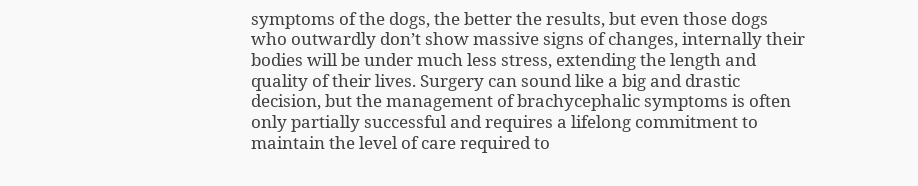symptoms of the dogs, the better the results, but even those dogs who outwardly don’t show massive signs of changes, internally their bodies will be under much less stress, extending the length and quality of their lives. Surgery can sound like a big and drastic decision, but the management of brachycephalic symptoms is often only partially successful and requires a lifelong commitment to maintain the level of care required to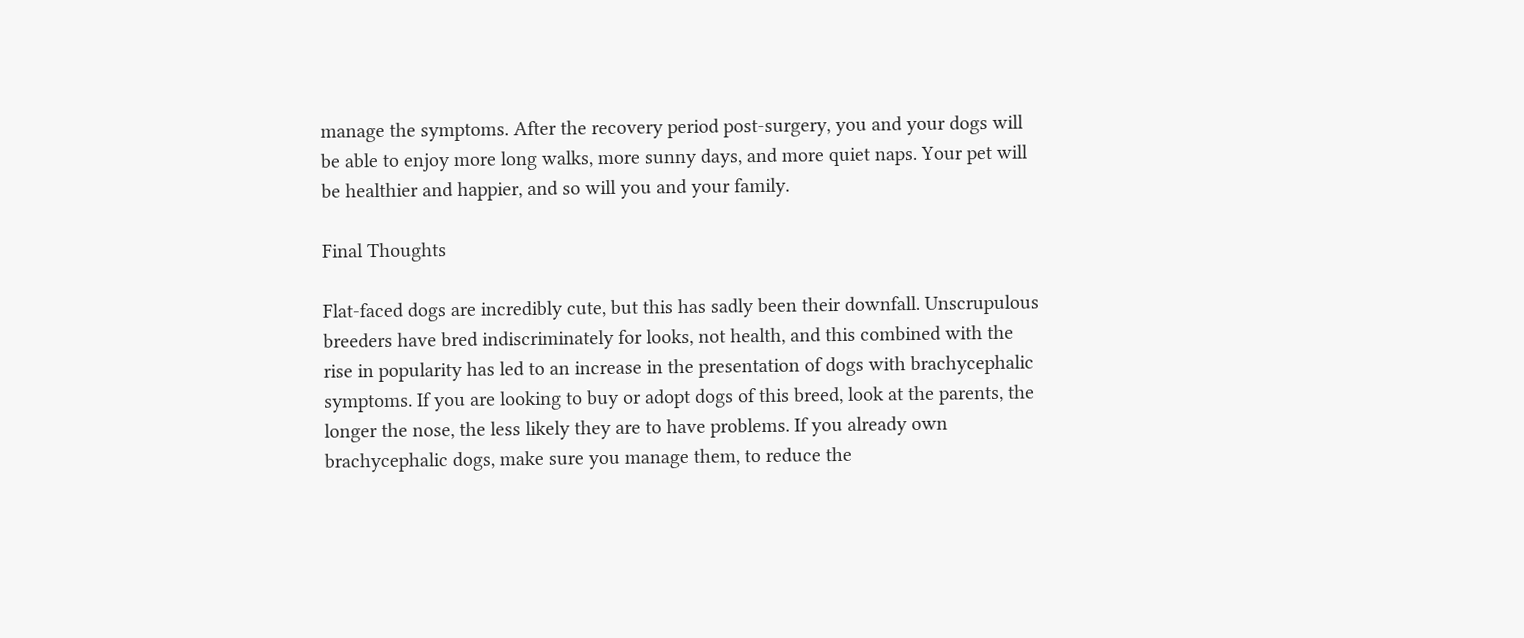manage the symptoms. After the recovery period post-surgery, you and your dogs will be able to enjoy more long walks, more sunny days, and more quiet naps. Your pet will be healthier and happier, and so will you and your family.

Final Thoughts

Flat-faced dogs are incredibly cute, but this has sadly been their downfall. Unscrupulous breeders have bred indiscriminately for looks, not health, and this combined with the rise in popularity has led to an increase in the presentation of dogs with brachycephalic symptoms. If you are looking to buy or adopt dogs of this breed, look at the parents, the longer the nose, the less likely they are to have problems. If you already own brachycephalic dogs, make sure you manage them, to reduce the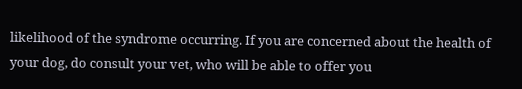likelihood of the syndrome occurring. If you are concerned about the health of your dog, do consult your vet, who will be able to offer you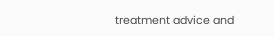treatment advice and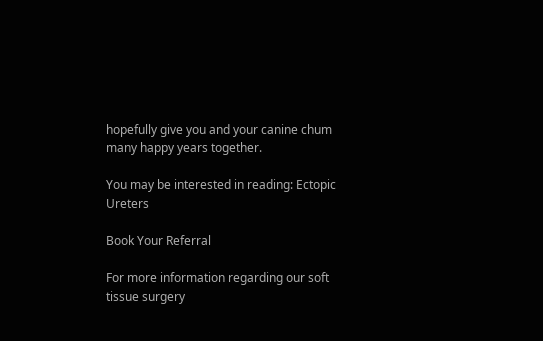hopefully give you and your canine chum many happy years together.

You may be interested in reading: Ectopic Ureters

Book Your Referral

For more information regarding our soft tissue surgery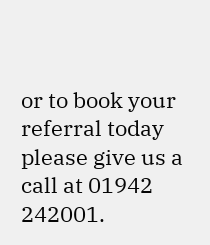or to book your referral today please give us a call at 01942 242001.